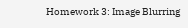Homework 3: Image Blurring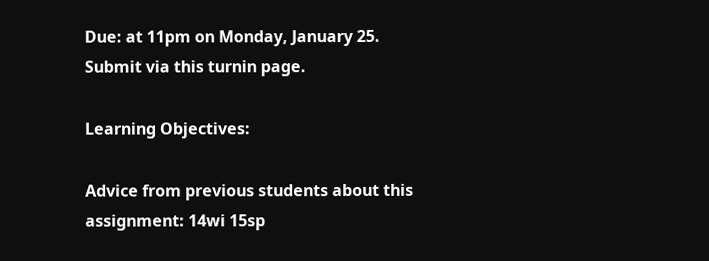Due: at 11pm on Monday, January 25.
Submit via this turnin page.

Learning Objectives:

Advice from previous students about this assignment: 14wi 15sp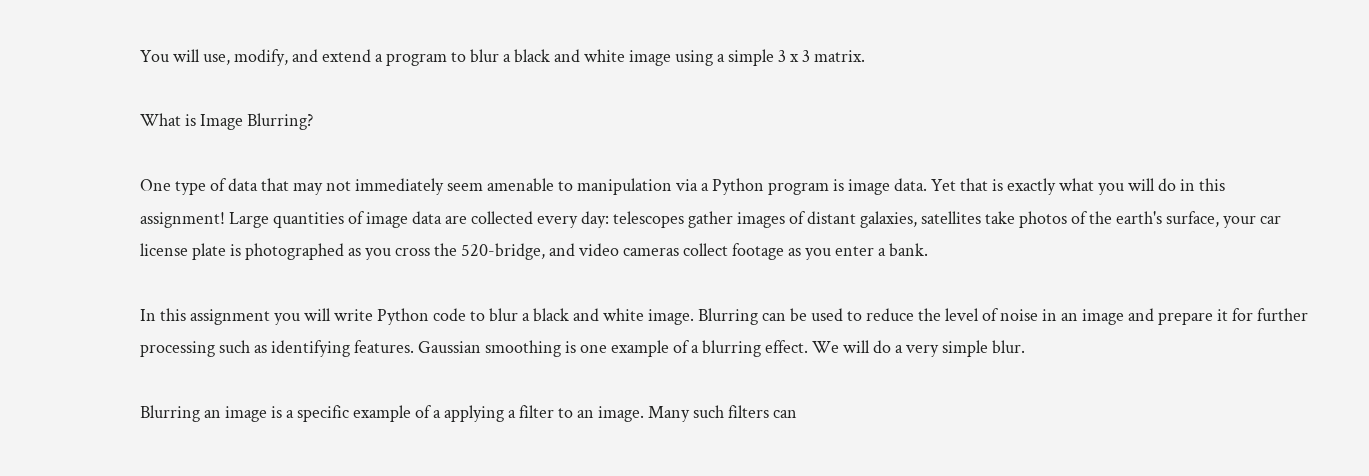You will use, modify, and extend a program to blur a black and white image using a simple 3 x 3 matrix.

What is Image Blurring?

One type of data that may not immediately seem amenable to manipulation via a Python program is image data. Yet that is exactly what you will do in this assignment! Large quantities of image data are collected every day: telescopes gather images of distant galaxies, satellites take photos of the earth's surface, your car license plate is photographed as you cross the 520-bridge, and video cameras collect footage as you enter a bank.

In this assignment you will write Python code to blur a black and white image. Blurring can be used to reduce the level of noise in an image and prepare it for further processing such as identifying features. Gaussian smoothing is one example of a blurring effect. We will do a very simple blur.

Blurring an image is a specific example of a applying a filter to an image. Many such filters can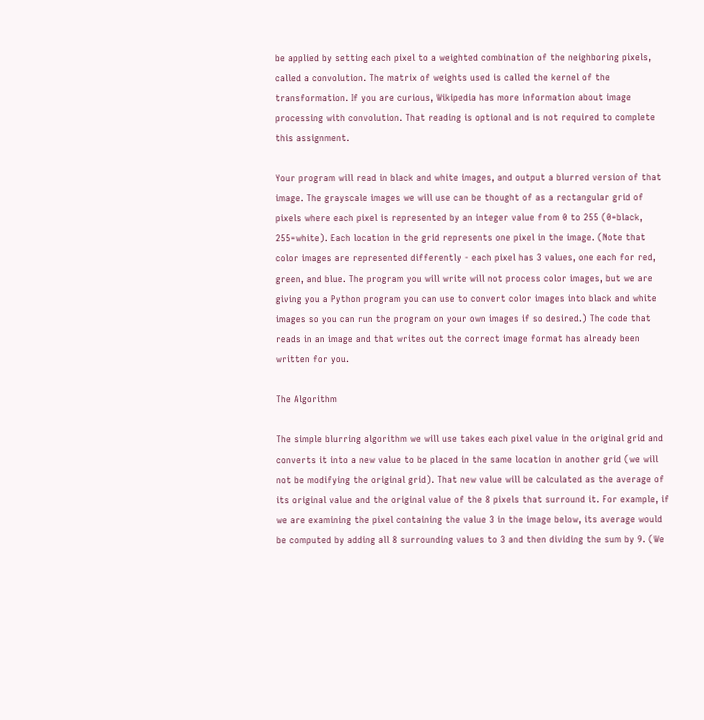be applied by setting each pixel to a weighted combination of the neighboring pixels, called a convolution. The matrix of weights used is called the kernel of the transformation. If you are curious, Wikipedia has more information about image processing with convolution. That reading is optional and is not required to complete this assignment.

Your program will read in black and white images, and output a blurred version of that image. The grayscale images we will use can be thought of as a rectangular grid of pixels where each pixel is represented by an integer value from 0 to 255 (0=black, 255=white). Each location in the grid represents one pixel in the image. (Note that color images are represented differently - each pixel has 3 values, one each for red, green, and blue. The program you will write will not process color images, but we are giving you a Python program you can use to convert color images into black and white images so you can run the program on your own images if so desired.) The code that reads in an image and that writes out the correct image format has already been written for you.

The Algorithm

The simple blurring algorithm we will use takes each pixel value in the original grid and converts it into a new value to be placed in the same location in another grid (we will not be modifying the original grid). That new value will be calculated as the average of its original value and the original value of the 8 pixels that surround it. For example, if we are examining the pixel containing the value 3 in the image below, its average would be computed by adding all 8 surrounding values to 3 and then dividing the sum by 9. (We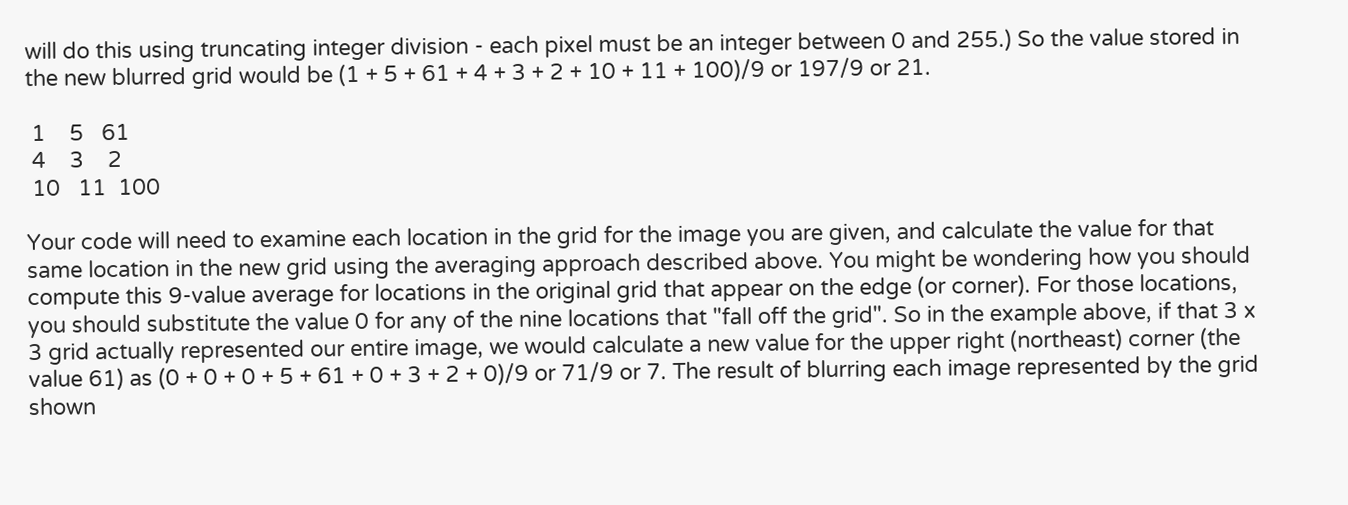will do this using truncating integer division - each pixel must be an integer between 0 and 255.) So the value stored in the new blurred grid would be (1 + 5 + 61 + 4 + 3 + 2 + 10 + 11 + 100)/9 or 197/9 or 21.

 1    5   61
 4    3    2
 10   11  100

Your code will need to examine each location in the grid for the image you are given, and calculate the value for that same location in the new grid using the averaging approach described above. You might be wondering how you should compute this 9-value average for locations in the original grid that appear on the edge (or corner). For those locations, you should substitute the value 0 for any of the nine locations that "fall off the grid". So in the example above, if that 3 x 3 grid actually represented our entire image, we would calculate a new value for the upper right (northeast) corner (the value 61) as (0 + 0 + 0 + 5 + 61 + 0 + 3 + 2 + 0)/9 or 71/9 or 7. The result of blurring each image represented by the grid shown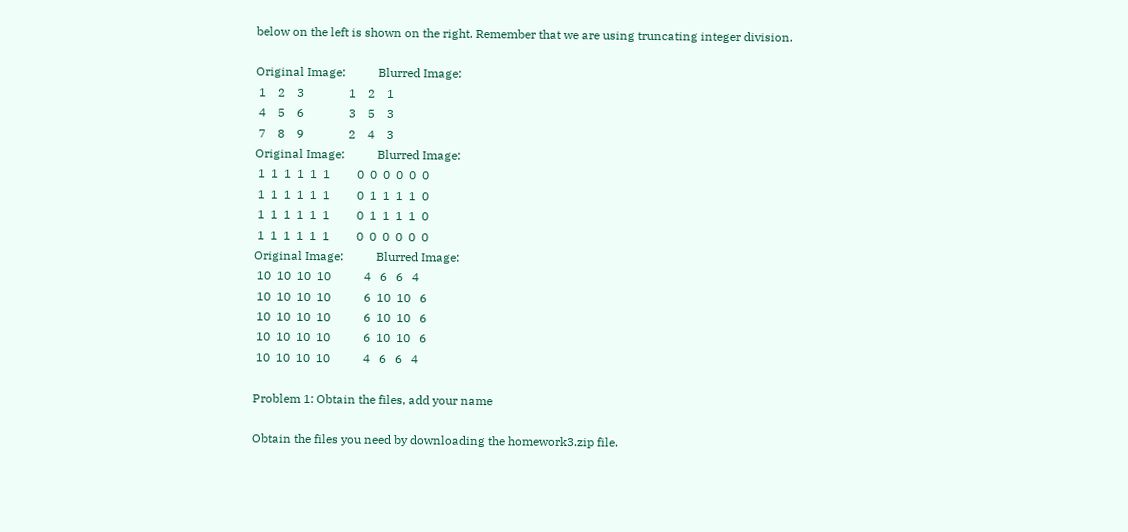below on the left is shown on the right. Remember that we are using truncating integer division.

Original Image:           Blurred Image:
 1    2    3               1    2    1
 4    5    6               3    5    3
 7    8    9               2    4    3
Original Image:           Blurred Image:
 1  1  1  1  1  1         0  0  0  0  0  0
 1  1  1  1  1  1         0  1  1  1  1  0
 1  1  1  1  1  1         0  1  1  1  1  0
 1  1  1  1  1  1         0  0  0  0  0  0
Original Image:           Blurred Image:
 10  10  10  10           4   6   6   4
 10  10  10  10           6  10  10   6
 10  10  10  10           6  10  10   6
 10  10  10  10           6  10  10   6
 10  10  10  10           4   6   6   4

Problem 1: Obtain the files, add your name

Obtain the files you need by downloading the homework3.zip file.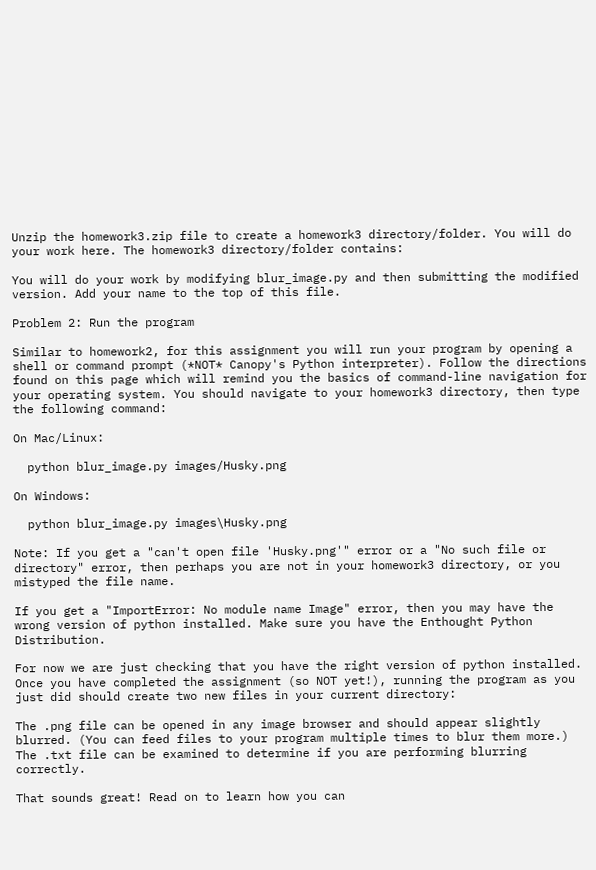Unzip the homework3.zip file to create a homework3 directory/folder. You will do your work here. The homework3 directory/folder contains:

You will do your work by modifying blur_image.py and then submitting the modified version. Add your name to the top of this file.

Problem 2: Run the program

Similar to homework2, for this assignment you will run your program by opening a shell or command prompt (*NOT* Canopy's Python interpreter). Follow the directions found on this page which will remind you the basics of command-line navigation for your operating system. You should navigate to your homework3 directory, then type the following command:

On Mac/Linux:

  python blur_image.py images/Husky.png

On Windows:

  python blur_image.py images\Husky.png

Note: If you get a "can't open file 'Husky.png'" error or a "No such file or directory" error, then perhaps you are not in your homework3 directory, or you mistyped the file name.

If you get a "ImportError: No module name Image" error, then you may have the wrong version of python installed. Make sure you have the Enthought Python Distribution.

For now we are just checking that you have the right version of python installed. Once you have completed the assignment (so NOT yet!), running the program as you just did should create two new files in your current directory:

The .png file can be opened in any image browser and should appear slightly blurred. (You can feed files to your program multiple times to blur them more.) The .txt file can be examined to determine if you are performing blurring correctly.

That sounds great! Read on to learn how you can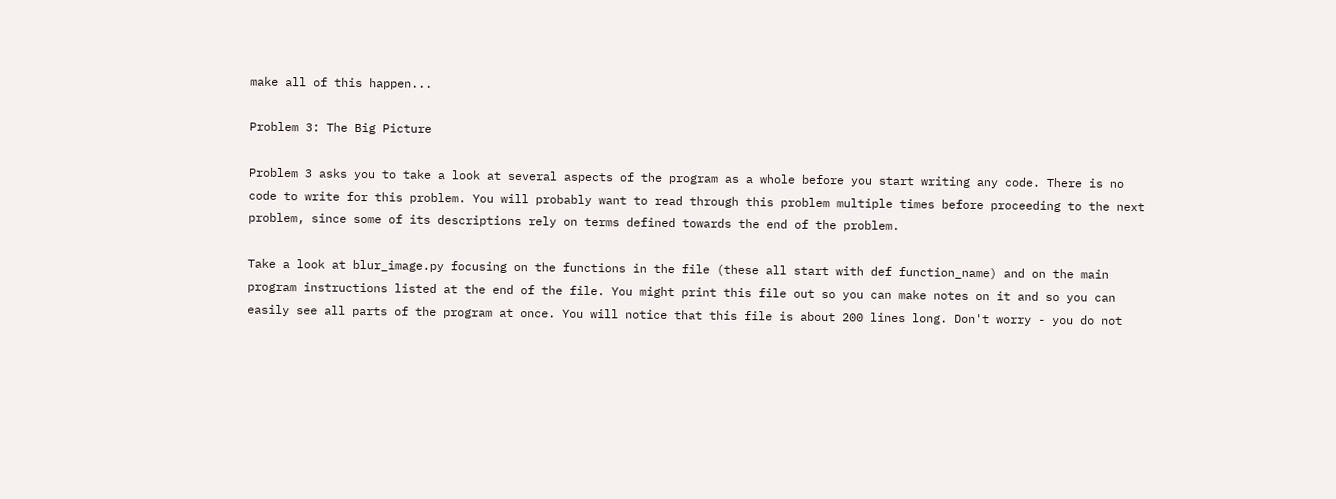make all of this happen...

Problem 3: The Big Picture

Problem 3 asks you to take a look at several aspects of the program as a whole before you start writing any code. There is no code to write for this problem. You will probably want to read through this problem multiple times before proceeding to the next problem, since some of its descriptions rely on terms defined towards the end of the problem.

Take a look at blur_image.py focusing on the functions in the file (these all start with def function_name) and on the main program instructions listed at the end of the file. You might print this file out so you can make notes on it and so you can easily see all parts of the program at once. You will notice that this file is about 200 lines long. Don't worry - you do not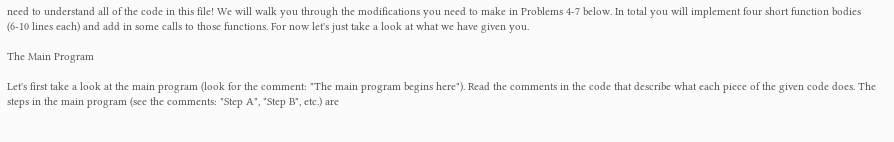need to understand all of the code in this file! We will walk you through the modifications you need to make in Problems 4-7 below. In total you will implement four short function bodies (6-10 lines each) and add in some calls to those functions. For now let's just take a look at what we have given you.

The Main Program

Let's first take a look at the main program (look for the comment: "The main program begins here"). Read the comments in the code that describe what each piece of the given code does. The steps in the main program (see the comments: "Step A", "Step B", etc.) are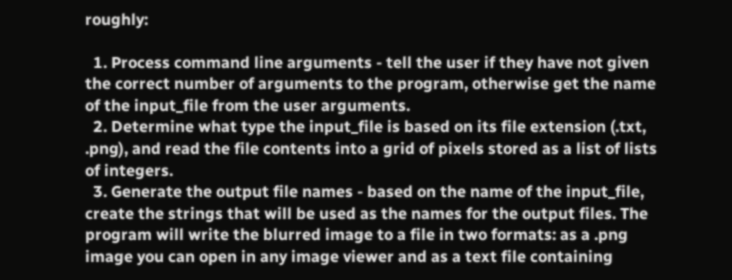roughly:

  1. Process command line arguments - tell the user if they have not given the correct number of arguments to the program, otherwise get the name of the input_file from the user arguments.
  2. Determine what type the input_file is based on its file extension (.txt, .png), and read the file contents into a grid of pixels stored as a list of lists of integers.
  3. Generate the output file names - based on the name of the input_file, create the strings that will be used as the names for the output files. The program will write the blurred image to a file in two formats: as a .png image you can open in any image viewer and as a text file containing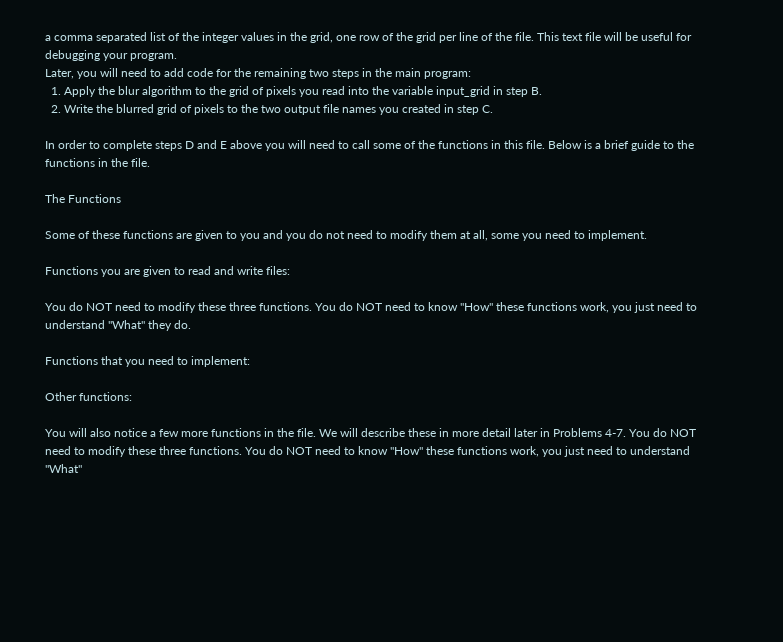a comma separated list of the integer values in the grid, one row of the grid per line of the file. This text file will be useful for debugging your program.
Later, you will need to add code for the remaining two steps in the main program:
  1. Apply the blur algorithm to the grid of pixels you read into the variable input_grid in step B.
  2. Write the blurred grid of pixels to the two output file names you created in step C.

In order to complete steps D and E above you will need to call some of the functions in this file. Below is a brief guide to the functions in the file.

The Functions

Some of these functions are given to you and you do not need to modify them at all, some you need to implement.

Functions you are given to read and write files:

You do NOT need to modify these three functions. You do NOT need to know "How" these functions work, you just need to understand "What" they do.

Functions that you need to implement:

Other functions:

You will also notice a few more functions in the file. We will describe these in more detail later in Problems 4-7. You do NOT need to modify these three functions. You do NOT need to know "How" these functions work, you just need to understand "What"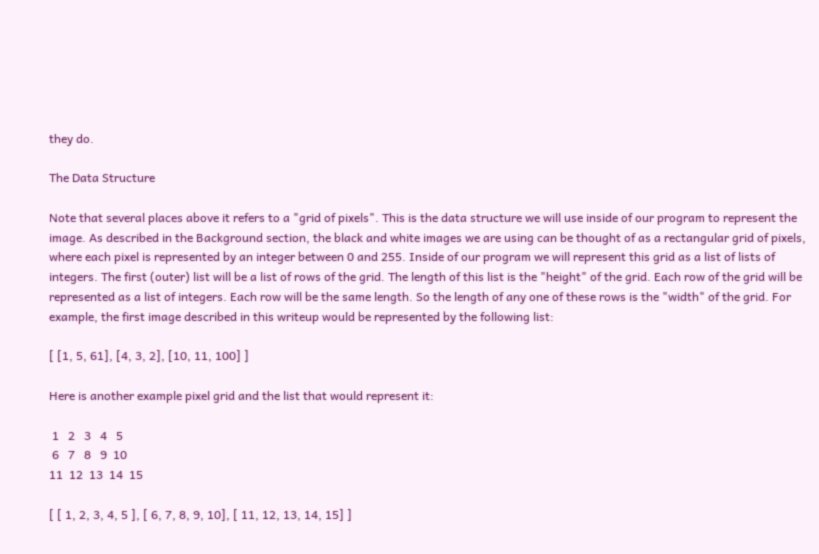they do.

The Data Structure

Note that several places above it refers to a "grid of pixels". This is the data structure we will use inside of our program to represent the image. As described in the Background section, the black and white images we are using can be thought of as a rectangular grid of pixels, where each pixel is represented by an integer between 0 and 255. Inside of our program we will represent this grid as a list of lists of integers. The first (outer) list will be a list of rows of the grid. The length of this list is the "height" of the grid. Each row of the grid will be represented as a list of integers. Each row will be the same length. So the length of any one of these rows is the "width" of the grid. For example, the first image described in this writeup would be represented by the following list:

[ [1, 5, 61], [4, 3, 2], [10, 11, 100] ]

Here is another example pixel grid and the list that would represent it:

 1   2   3   4   5
 6   7   8   9  10
11  12  13  14  15

[ [ 1, 2, 3, 4, 5 ], [ 6, 7, 8, 9, 10], [ 11, 12, 13, 14, 15] ]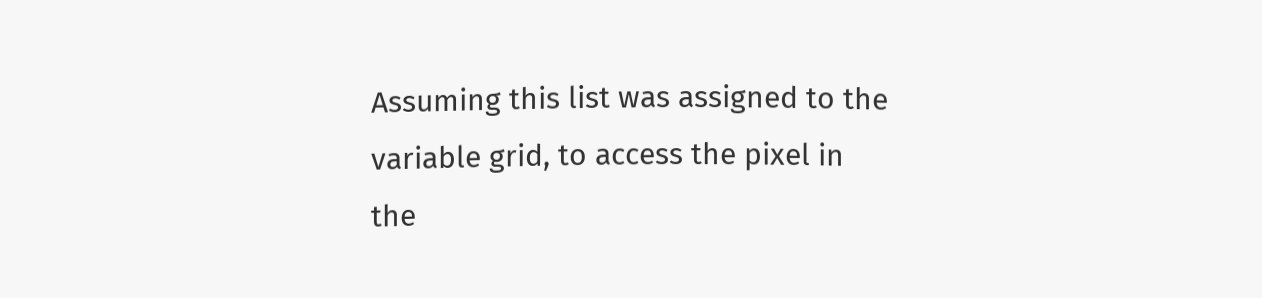Assuming this list was assigned to the variable grid, to access the pixel in the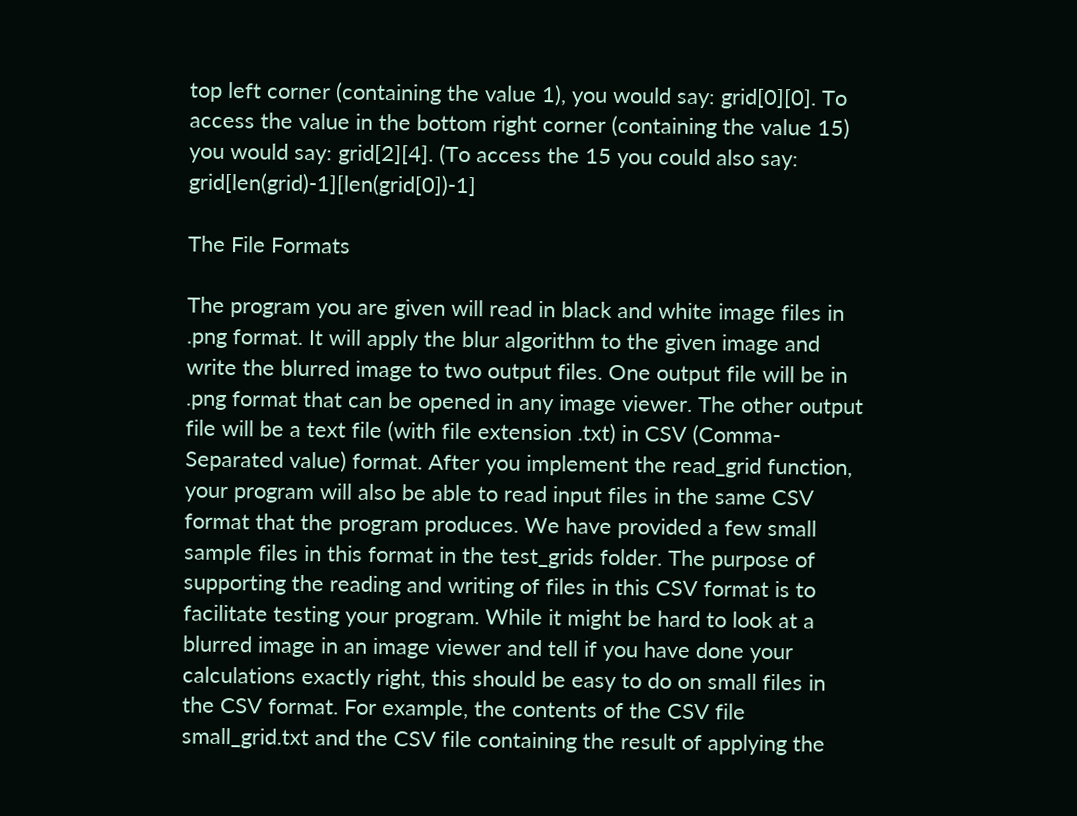top left corner (containing the value 1), you would say: grid[0][0]. To access the value in the bottom right corner (containing the value 15) you would say: grid[2][4]. (To access the 15 you could also say: grid[len(grid)-1][len(grid[0])-1]

The File Formats

The program you are given will read in black and white image files in .png format. It will apply the blur algorithm to the given image and write the blurred image to two output files. One output file will be in .png format that can be opened in any image viewer. The other output file will be a text file (with file extension .txt) in CSV (Comma-Separated value) format. After you implement the read_grid function, your program will also be able to read input files in the same CSV format that the program produces. We have provided a few small sample files in this format in the test_grids folder. The purpose of supporting the reading and writing of files in this CSV format is to facilitate testing your program. While it might be hard to look at a blurred image in an image viewer and tell if you have done your calculations exactly right, this should be easy to do on small files in the CSV format. For example, the contents of the CSV file small_grid.txt and the CSV file containing the result of applying the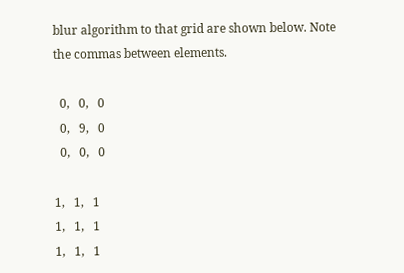blur algorithm to that grid are shown below. Note the commas between elements.

  0,   0,   0
  0,   9,   0
  0,   0,   0

1,   1,   1
1,   1,   1
1,   1,   1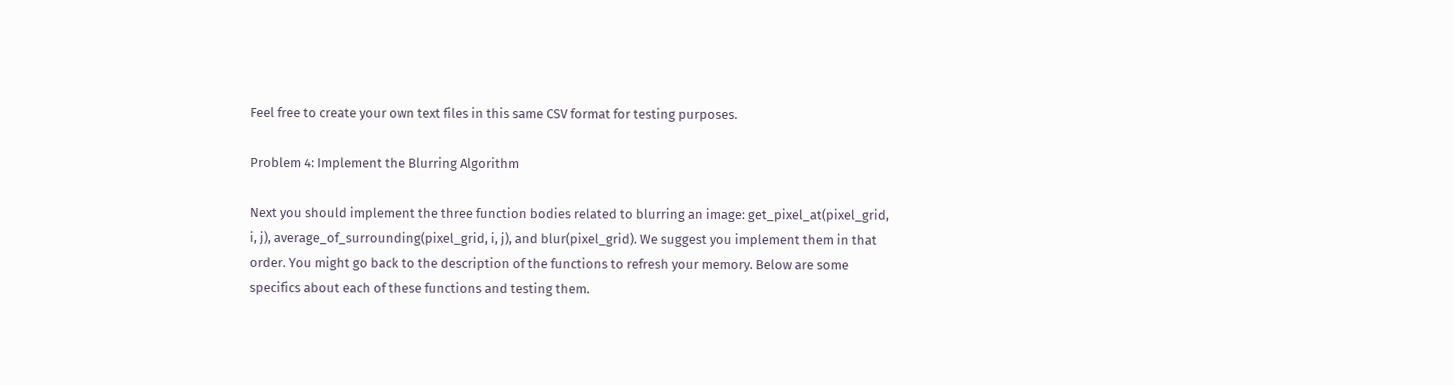Feel free to create your own text files in this same CSV format for testing purposes.

Problem 4: Implement the Blurring Algorithm

Next you should implement the three function bodies related to blurring an image: get_pixel_at(pixel_grid, i, j), average_of_surrounding(pixel_grid, i, j), and blur(pixel_grid). We suggest you implement them in that order. You might go back to the description of the functions to refresh your memory. Below are some specifics about each of these functions and testing them.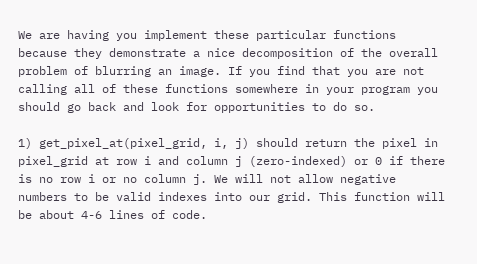We are having you implement these particular functions because they demonstrate a nice decomposition of the overall problem of blurring an image. If you find that you are not calling all of these functions somewhere in your program you should go back and look for opportunities to do so.

1) get_pixel_at(pixel_grid, i, j) should return the pixel in pixel_grid at row i and column j (zero-indexed) or 0 if there is no row i or no column j. We will not allow negative numbers to be valid indexes into our grid. This function will be about 4-6 lines of code.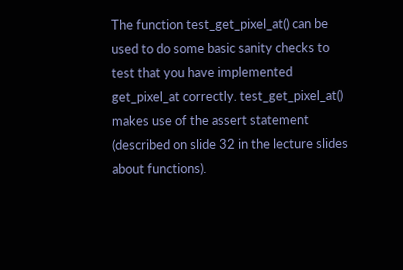The function test_get_pixel_at() can be used to do some basic sanity checks to test that you have implemented get_pixel_at correctly. test_get_pixel_at() makes use of the assert statement (described on slide 32 in the lecture slides about functions).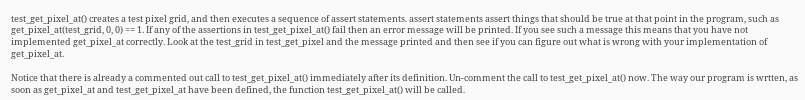test_get_pixel_at() creates a test pixel grid, and then executes a sequence of assert statements. assert statements assert things that should be true at that point in the program, such as get_pixel_at(test_grid, 0, 0) == 1. If any of the assertions in test_get_pixel_at() fail then an error message will be printed. If you see such a message this means that you have not implemented get_pixel_at correctly. Look at the test_grid in test_get_pixel and the message printed and then see if you can figure out what is wrong with your implementation of get_pixel_at.

Notice that there is already a commented out call to test_get_pixel_at() immediately after its definition. Un-comment the call to test_get_pixel_at() now. The way our program is wrtten, as soon as get_pixel_at and test_get_pixel_at have been defined, the function test_get_pixel_at() will be called.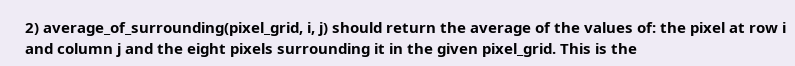2) average_of_surrounding(pixel_grid, i, j) should return the average of the values of: the pixel at row i and column j and the eight pixels surrounding it in the given pixel_grid. This is the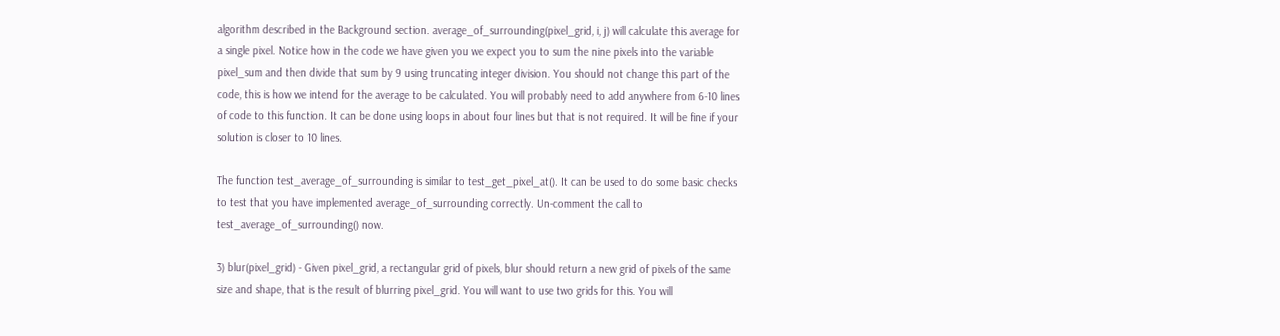algorithm described in the Background section. average_of_surrounding(pixel_grid, i, j) will calculate this average for a single pixel. Notice how in the code we have given you we expect you to sum the nine pixels into the variable pixel_sum and then divide that sum by 9 using truncating integer division. You should not change this part of the code, this is how we intend for the average to be calculated. You will probably need to add anywhere from 6-10 lines of code to this function. It can be done using loops in about four lines but that is not required. It will be fine if your solution is closer to 10 lines.

The function test_average_of_surrounding is similar to test_get_pixel_at(). It can be used to do some basic checks to test that you have implemented average_of_surrounding correctly. Un-comment the call to test_average_of_surrounding() now.

3) blur(pixel_grid) - Given pixel_grid, a rectangular grid of pixels, blur should return a new grid of pixels of the same size and shape, that is the result of blurring pixel_grid. You will want to use two grids for this. You will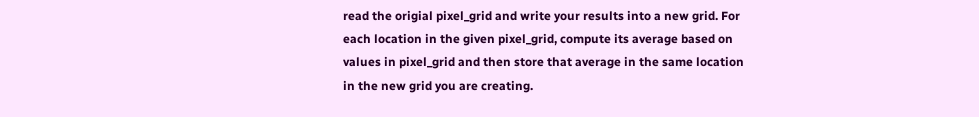read the origial pixel_grid and write your results into a new grid. For each location in the given pixel_grid, compute its average based on values in pixel_grid and then store that average in the same location in the new grid you are creating.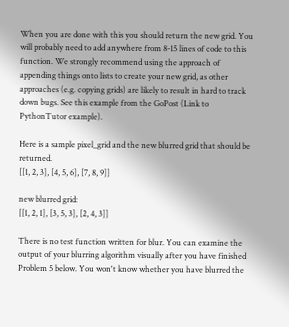When you are done with this you should return the new grid. You will probably need to add anywhere from 8-15 lines of code to this function. We strongly recommend using the approach of appending things onto lists to create your new grid, as other approaches (e.g. copying grids) are likely to result in hard to track down bugs. See this example from the GoPost (Link to PythonTutor example).

Here is a sample pixel_grid and the new blurred grid that should be returned.
[[1, 2, 3], [4, 5, 6], [7, 8, 9]]

new blurred grid:
[[1, 2, 1], [3, 5, 3], [2, 4, 3]]

There is no test function written for blur. You can examine the output of your blurring algorithm visually after you have finished Problem 5 below. You won't know whether you have blurred the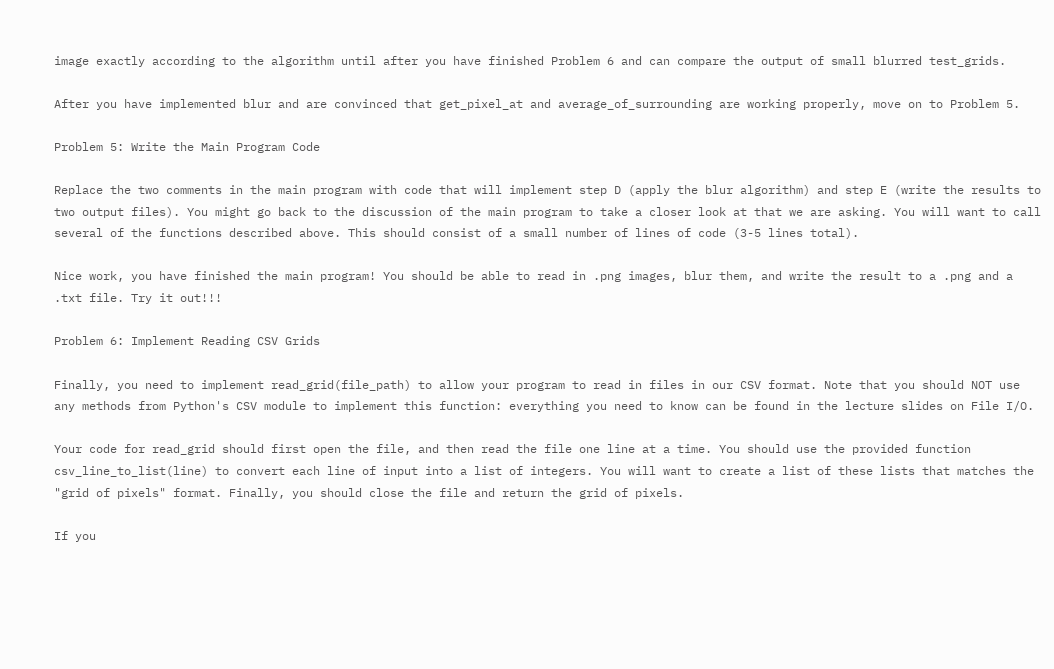image exactly according to the algorithm until after you have finished Problem 6 and can compare the output of small blurred test_grids.

After you have implemented blur and are convinced that get_pixel_at and average_of_surrounding are working properly, move on to Problem 5.

Problem 5: Write the Main Program Code

Replace the two comments in the main program with code that will implement step D (apply the blur algorithm) and step E (write the results to two output files). You might go back to the discussion of the main program to take a closer look at that we are asking. You will want to call several of the functions described above. This should consist of a small number of lines of code (3-5 lines total).

Nice work, you have finished the main program! You should be able to read in .png images, blur them, and write the result to a .png and a .txt file. Try it out!!!

Problem 6: Implement Reading CSV Grids

Finally, you need to implement read_grid(file_path) to allow your program to read in files in our CSV format. Note that you should NOT use any methods from Python's CSV module to implement this function: everything you need to know can be found in the lecture slides on File I/O.

Your code for read_grid should first open the file, and then read the file one line at a time. You should use the provided function csv_line_to_list(line) to convert each line of input into a list of integers. You will want to create a list of these lists that matches the "grid of pixels" format. Finally, you should close the file and return the grid of pixels.

If you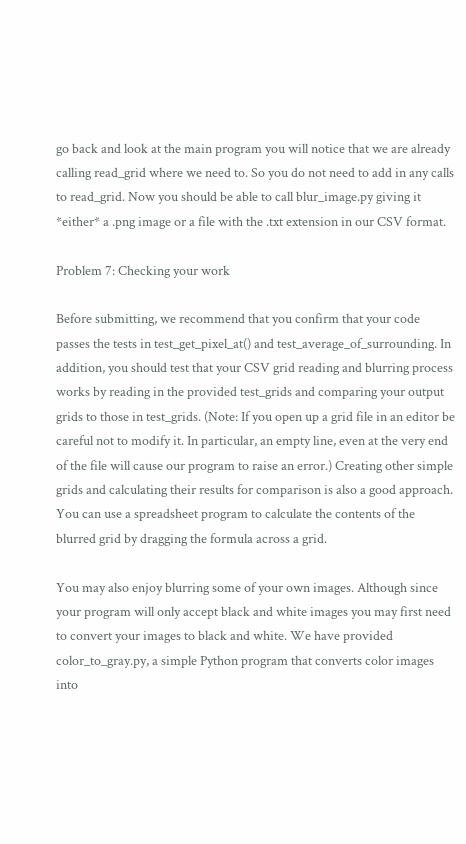go back and look at the main program you will notice that we are already calling read_grid where we need to. So you do not need to add in any calls to read_grid. Now you should be able to call blur_image.py giving it *either* a .png image or a file with the .txt extension in our CSV format.

Problem 7: Checking your work

Before submitting, we recommend that you confirm that your code passes the tests in test_get_pixel_at() and test_average_of_surrounding. In addition, you should test that your CSV grid reading and blurring process works by reading in the provided test_grids and comparing your output grids to those in test_grids. (Note: If you open up a grid file in an editor be careful not to modify it. In particular, an empty line, even at the very end of the file will cause our program to raise an error.) Creating other simple grids and calculating their results for comparison is also a good approach. You can use a spreadsheet program to calculate the contents of the blurred grid by dragging the formula across a grid.

You may also enjoy blurring some of your own images. Although since your program will only accept black and white images you may first need to convert your images to black and white. We have provided color_to_gray.py, a simple Python program that converts color images into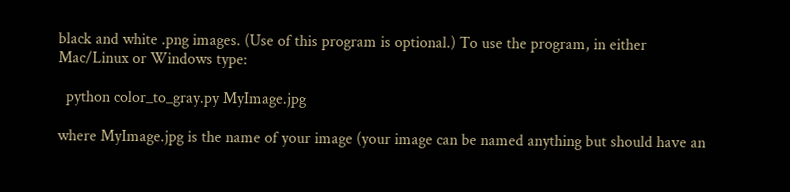black and white .png images. (Use of this program is optional.) To use the program, in either Mac/Linux or Windows type:

  python color_to_gray.py MyImage.jpg

where MyImage.jpg is the name of your image (your image can be named anything but should have an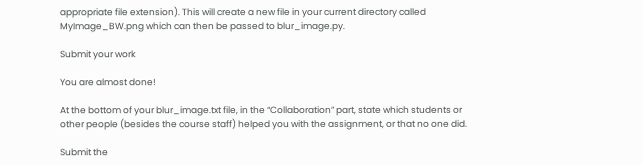appropriate file extension). This will create a new file in your current directory called MyImage_BW.png which can then be passed to blur_image.py.

Submit your work

You are almost done!

At the bottom of your blur_image.txt file, in the “Collaboration” part, state which students or other people (besides the course staff) helped you with the assignment, or that no one did.

Submit the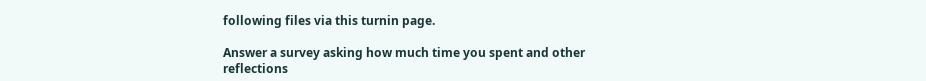following files via this turnin page.

Answer a survey asking how much time you spent and other reflections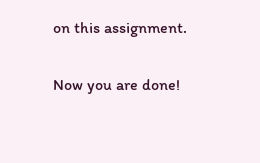on this assignment.

Now you are done!